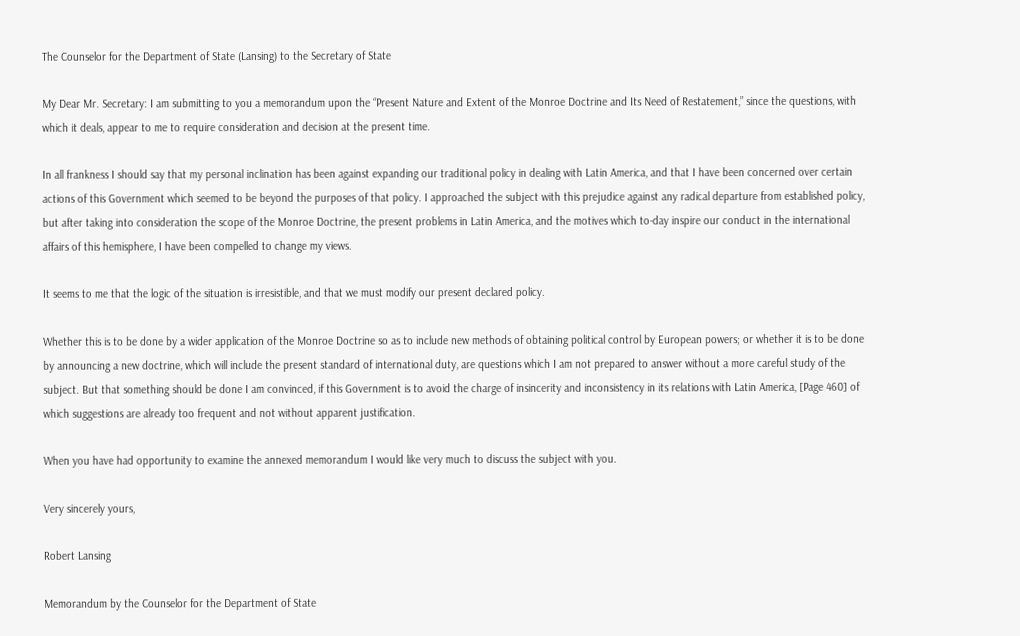The Counselor for the Department of State (Lansing) to the Secretary of State

My Dear Mr. Secretary: I am submitting to you a memorandum upon the “Present Nature and Extent of the Monroe Doctrine and Its Need of Restatement,” since the questions, with which it deals, appear to me to require consideration and decision at the present time.

In all frankness I should say that my personal inclination has been against expanding our traditional policy in dealing with Latin America, and that I have been concerned over certain actions of this Government which seemed to be beyond the purposes of that policy. I approached the subject with this prejudice against any radical departure from established policy, but after taking into consideration the scope of the Monroe Doctrine, the present problems in Latin America, and the motives which to-day inspire our conduct in the international affairs of this hemisphere, I have been compelled to change my views.

It seems to me that the logic of the situation is irresistible, and that we must modify our present declared policy.

Whether this is to be done by a wider application of the Monroe Doctrine so as to include new methods of obtaining political control by European powers; or whether it is to be done by announcing a new doctrine, which will include the present standard of international duty, are questions which I am not prepared to answer without a more careful study of the subject. But that something should be done I am convinced, if this Government is to avoid the charge of insincerity and inconsistency in its relations with Latin America, [Page 460] of which suggestions are already too frequent and not without apparent justification.

When you have had opportunity to examine the annexed memorandum I would like very much to discuss the subject with you.

Very sincerely yours,

Robert Lansing

Memorandum by the Counselor for the Department of State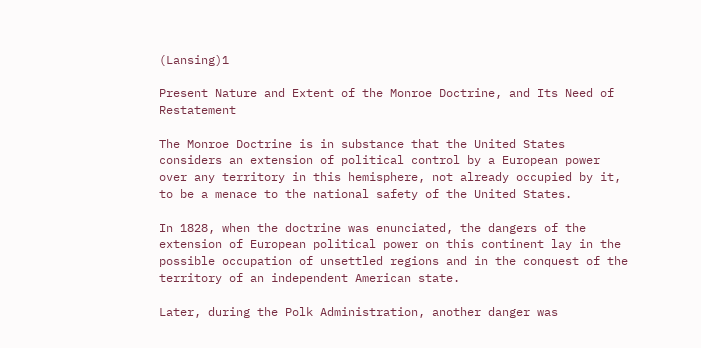(Lansing)1

Present Nature and Extent of the Monroe Doctrine, and Its Need of Restatement

The Monroe Doctrine is in substance that the United States considers an extension of political control by a European power over any territory in this hemisphere, not already occupied by it, to be a menace to the national safety of the United States.

In 1828, when the doctrine was enunciated, the dangers of the extension of European political power on this continent lay in the possible occupation of unsettled regions and in the conquest of the territory of an independent American state.

Later, during the Polk Administration, another danger was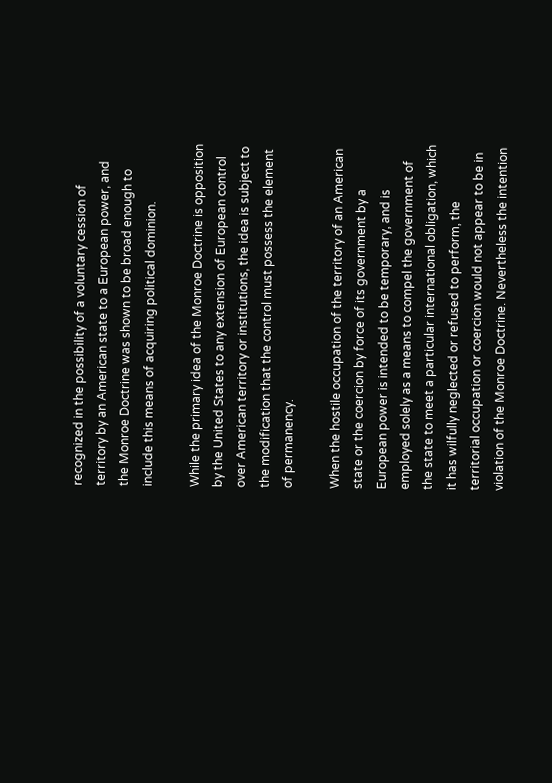recognized in the possibility of a voluntary cession of territory by an American state to a European power, and the Monroe Doctrine was shown to be broad enough to include this means of acquiring political dominion.

While the primary idea of the Monroe Doctrine is opposition by the United States to any extension of European control over American territory or institutions, the idea is subject to the modification that the control must possess the element of permanency.

When the hostile occupation of the territory of an American state or the coercion by force of its government by a European power is intended to be temporary, and is employed solely as a means to compel the government of the state to meet a particular international obligation, which it has wilfully neglected or refused to perform, the territorial occupation or coercion would not appear to be in violation of the Monroe Doctrine. Nevertheless the intention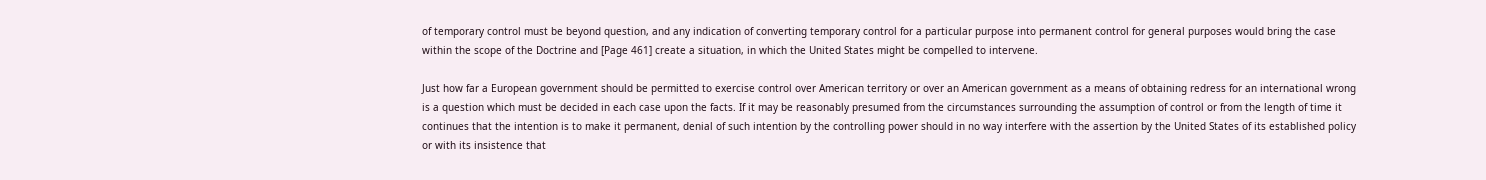of temporary control must be beyond question, and any indication of converting temporary control for a particular purpose into permanent control for general purposes would bring the case within the scope of the Doctrine and [Page 461] create a situation, in which the United States might be compelled to intervene.

Just how far a European government should be permitted to exercise control over American territory or over an American government as a means of obtaining redress for an international wrong is a question which must be decided in each case upon the facts. If it may be reasonably presumed from the circumstances surrounding the assumption of control or from the length of time it continues that the intention is to make it permanent, denial of such intention by the controlling power should in no way interfere with the assertion by the United States of its established policy or with its insistence that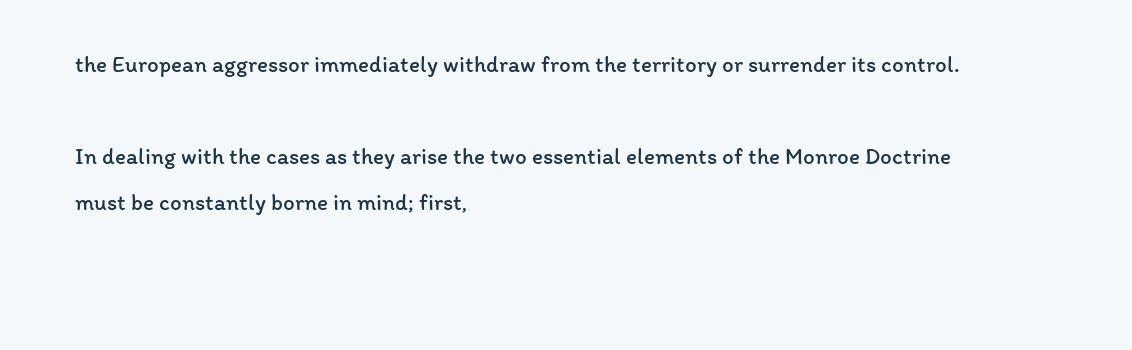the European aggressor immediately withdraw from the territory or surrender its control.

In dealing with the cases as they arise the two essential elements of the Monroe Doctrine must be constantly borne in mind; first,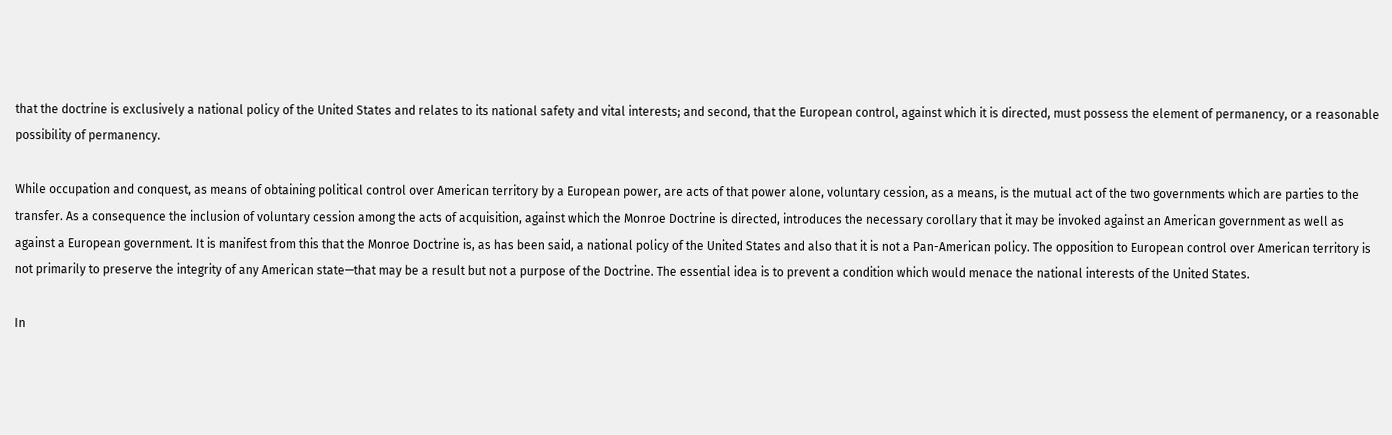that the doctrine is exclusively a national policy of the United States and relates to its national safety and vital interests; and second, that the European control, against which it is directed, must possess the element of permanency, or a reasonable possibility of permanency.

While occupation and conquest, as means of obtaining political control over American territory by a European power, are acts of that power alone, voluntary cession, as a means, is the mutual act of the two governments which are parties to the transfer. As a consequence the inclusion of voluntary cession among the acts of acquisition, against which the Monroe Doctrine is directed, introduces the necessary corollary that it may be invoked against an American government as well as against a European government. It is manifest from this that the Monroe Doctrine is, as has been said, a national policy of the United States and also that it is not a Pan-American policy. The opposition to European control over American territory is not primarily to preserve the integrity of any American state—that may be a result but not a purpose of the Doctrine. The essential idea is to prevent a condition which would menace the national interests of the United States.

In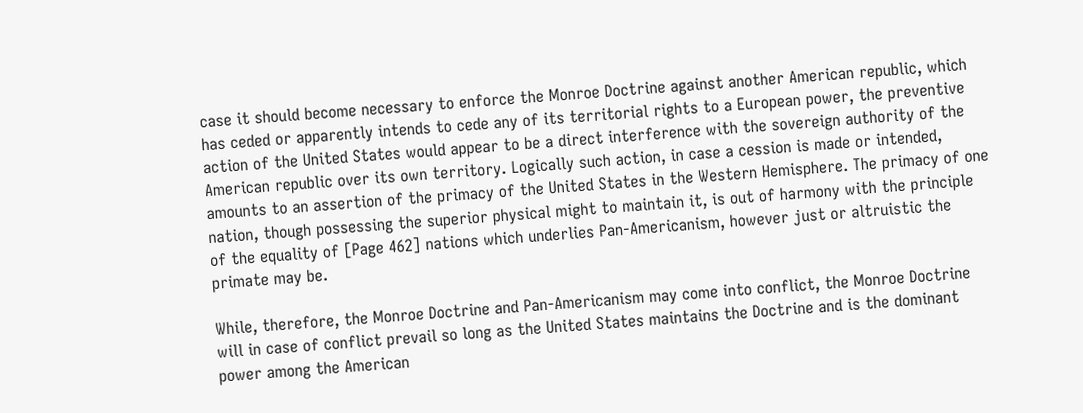case it should become necessary to enforce the Monroe Doctrine against another American republic, which has ceded or apparently intends to cede any of its territorial rights to a European power, the preventive action of the United States would appear to be a direct interference with the sovereign authority of the American republic over its own territory. Logically such action, in case a cession is made or intended, amounts to an assertion of the primacy of the United States in the Western Hemisphere. The primacy of one nation, though possessing the superior physical might to maintain it, is out of harmony with the principle of the equality of [Page 462] nations which underlies Pan-Americanism, however just or altruistic the primate may be.

While, therefore, the Monroe Doctrine and Pan-Americanism may come into conflict, the Monroe Doctrine will in case of conflict prevail so long as the United States maintains the Doctrine and is the dominant power among the American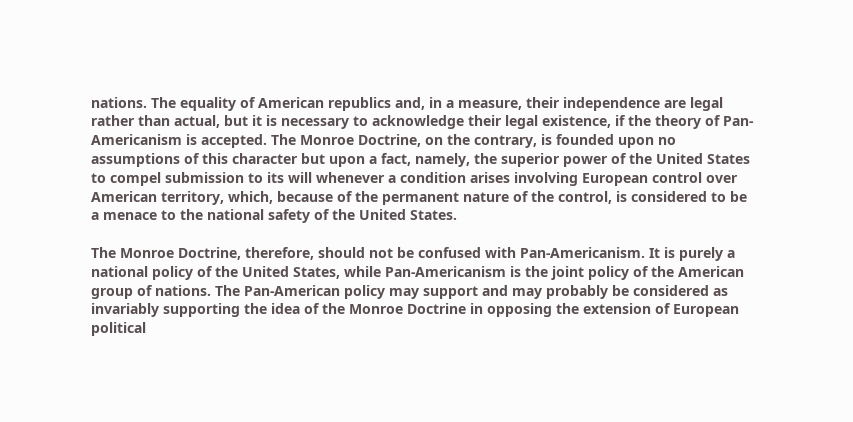nations. The equality of American republics and, in a measure, their independence are legal rather than actual, but it is necessary to acknowledge their legal existence, if the theory of Pan-Americanism is accepted. The Monroe Doctrine, on the contrary, is founded upon no assumptions of this character but upon a fact, namely, the superior power of the United States to compel submission to its will whenever a condition arises involving European control over American territory, which, because of the permanent nature of the control, is considered to be a menace to the national safety of the United States.

The Monroe Doctrine, therefore, should not be confused with Pan-Americanism. It is purely a national policy of the United States, while Pan-Americanism is the joint policy of the American group of nations. The Pan-American policy may support and may probably be considered as invariably supporting the idea of the Monroe Doctrine in opposing the extension of European political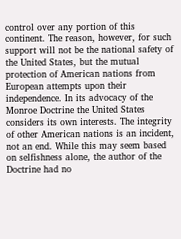control over any portion of this continent. The reason, however, for such support will not be the national safety of the United States, but the mutual protection of American nations from European attempts upon their independence. In its advocacy of the Monroe Doctrine the United States considers its own interests. The integrity of other American nations is an incident, not an end. While this may seem based on selfishness alone, the author of the Doctrine had no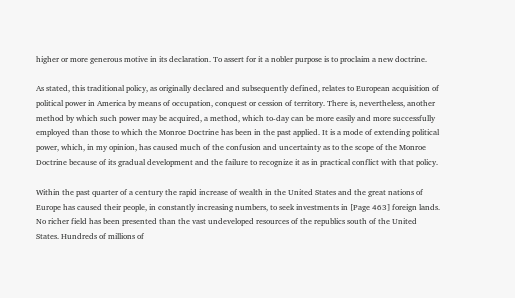higher or more generous motive in its declaration. To assert for it a nobler purpose is to proclaim a new doctrine.

As stated, this traditional policy, as originally declared and subsequently defined, relates to European acquisition of political power in America by means of occupation, conquest or cession of territory. There is, nevertheless, another method by which such power may be acquired, a method, which to-day can be more easily and more successfully employed than those to which the Monroe Doctrine has been in the past applied. It is a mode of extending political power, which, in my opinion, has caused much of the confusion and uncertainty as to the scope of the Monroe Doctrine because of its gradual development and the failure to recognize it as in practical conflict with that policy.

Within the past quarter of a century the rapid increase of wealth in the United States and the great nations of Europe has caused their people, in constantly increasing numbers, to seek investments in [Page 463] foreign lands. No richer field has been presented than the vast undeveloped resources of the republics south of the United States. Hundreds of millions of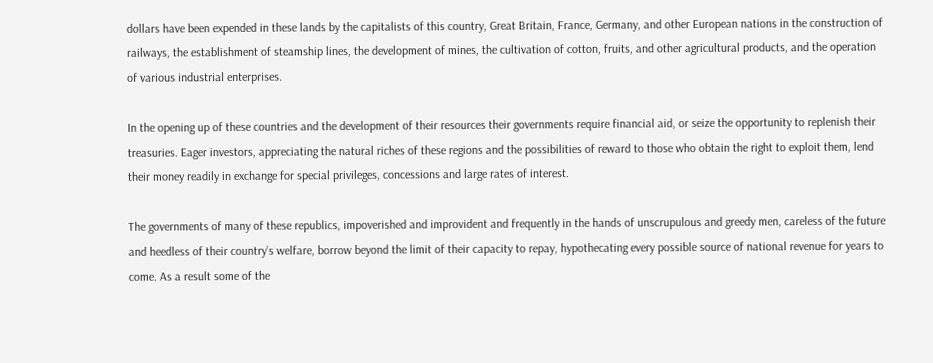dollars have been expended in these lands by the capitalists of this country, Great Britain, France, Germany, and other European nations in the construction of railways, the establishment of steamship lines, the development of mines, the cultivation of cotton, fruits, and other agricultural products, and the operation of various industrial enterprises.

In the opening up of these countries and the development of their resources their governments require financial aid, or seize the opportunity to replenish their treasuries. Eager investors, appreciating the natural riches of these regions and the possibilities of reward to those who obtain the right to exploit them, lend their money readily in exchange for special privileges, concessions and large rates of interest.

The governments of many of these republics, impoverished and improvident and frequently in the hands of unscrupulous and greedy men, careless of the future and heedless of their country’s welfare, borrow beyond the limit of their capacity to repay, hypothecating every possible source of national revenue for years to come. As a result some of the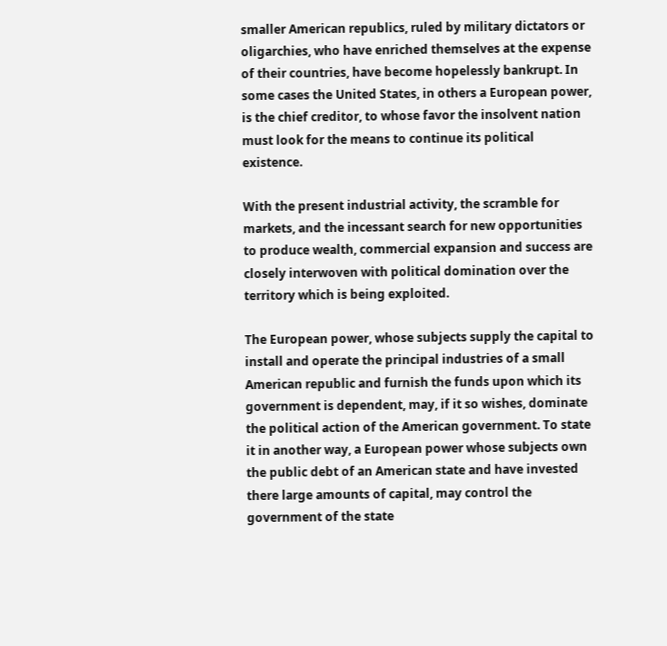smaller American republics, ruled by military dictators or oligarchies, who have enriched themselves at the expense of their countries, have become hopelessly bankrupt. In some cases the United States, in others a European power, is the chief creditor, to whose favor the insolvent nation must look for the means to continue its political existence.

With the present industrial activity, the scramble for markets, and the incessant search for new opportunities to produce wealth, commercial expansion and success are closely interwoven with political domination over the territory which is being exploited.

The European power, whose subjects supply the capital to install and operate the principal industries of a small American republic and furnish the funds upon which its government is dependent, may, if it so wishes, dominate the political action of the American government. To state it in another way, a European power whose subjects own the public debt of an American state and have invested there large amounts of capital, may control the government of the state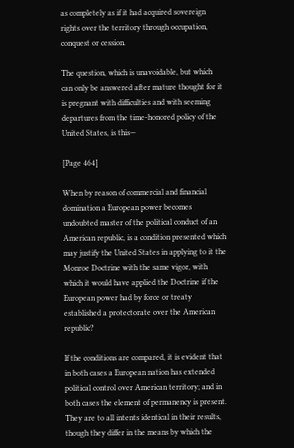as completely as if it had acquired sovereign rights over the territory through occupation, conquest or cession.

The question, which is unavoidable, but which can only be answered after mature thought for it is pregnant with difficulties and with seeming departures from the time-honored policy of the United States, is this—

[Page 464]

When by reason of commercial and financial domination a European power becomes undoubted master of the political conduct of an American republic, is a condition presented which may justify the United States in applying to it the Monroe Doctrine with the same vigor, with which it would have applied the Doctrine if the European power had by force or treaty established a protectorate over the American republic?

If the conditions are compared, it is evident that in both cases a European nation has extended political control over American territory; and in both cases the element of permanency is present. They are to all intents identical in their results, though they differ in the means by which the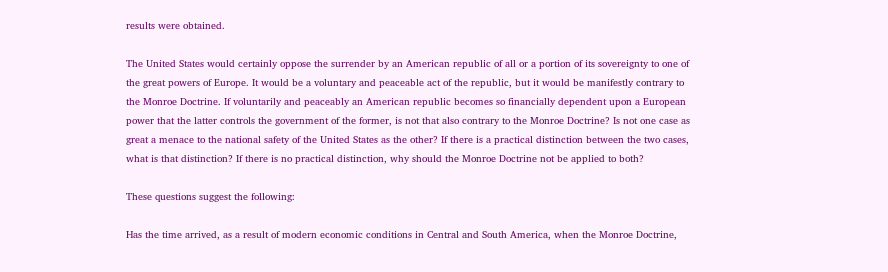results were obtained.

The United States would certainly oppose the surrender by an American republic of all or a portion of its sovereignty to one of the great powers of Europe. It would be a voluntary and peaceable act of the republic, but it would be manifestly contrary to the Monroe Doctrine. If voluntarily and peaceably an American republic becomes so financially dependent upon a European power that the latter controls the government of the former, is not that also contrary to the Monroe Doctrine? Is not one case as great a menace to the national safety of the United States as the other? If there is a practical distinction between the two cases, what is that distinction? If there is no practical distinction, why should the Monroe Doctrine not be applied to both?

These questions suggest the following:

Has the time arrived, as a result of modern economic conditions in Central and South America, when the Monroe Doctrine,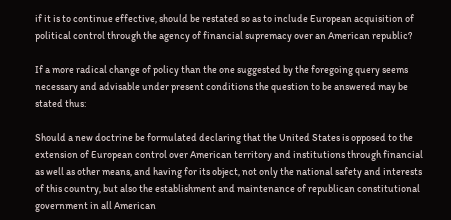if it is to continue effective, should be restated so as to include European acquisition of political control through the agency of financial supremacy over an American republic?

If a more radical change of policy than the one suggested by the foregoing query seems necessary and advisable under present conditions the question to be answered may be stated thus:

Should a new doctrine be formulated declaring that the United States is opposed to the extension of European control over American territory and institutions through financial as well as other means, and having for its object, not only the national safety and interests of this country, but also the establishment and maintenance of republican constitutional government in all American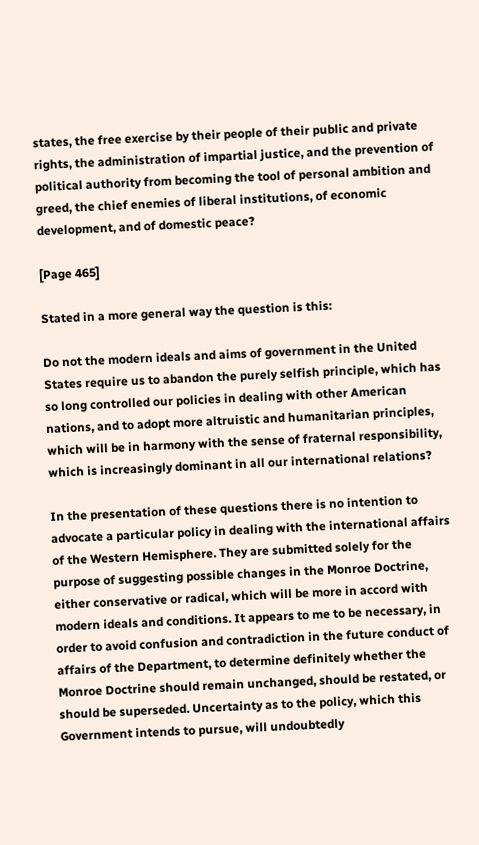states, the free exercise by their people of their public and private rights, the administration of impartial justice, and the prevention of political authority from becoming the tool of personal ambition and greed, the chief enemies of liberal institutions, of economic development, and of domestic peace?

[Page 465]

Stated in a more general way the question is this:

Do not the modern ideals and aims of government in the United States require us to abandon the purely selfish principle, which has so long controlled our policies in dealing with other American nations, and to adopt more altruistic and humanitarian principles, which will be in harmony with the sense of fraternal responsibility, which is increasingly dominant in all our international relations?

In the presentation of these questions there is no intention to advocate a particular policy in dealing with the international affairs of the Western Hemisphere. They are submitted solely for the purpose of suggesting possible changes in the Monroe Doctrine, either conservative or radical, which will be more in accord with modern ideals and conditions. It appears to me to be necessary, in order to avoid confusion and contradiction in the future conduct of affairs of the Department, to determine definitely whether the Monroe Doctrine should remain unchanged, should be restated, or should be superseded. Uncertainty as to the policy, which this Government intends to pursue, will undoubtedly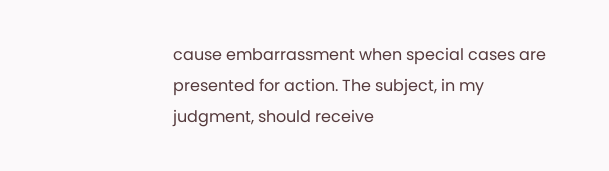cause embarrassment when special cases are presented for action. The subject, in my judgment, should receive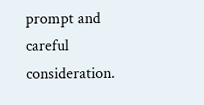prompt and careful consideration.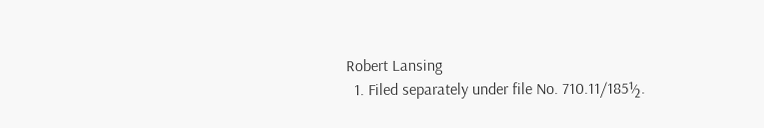Robert Lansing
  1. Filed separately under file No. 710.11/185½.